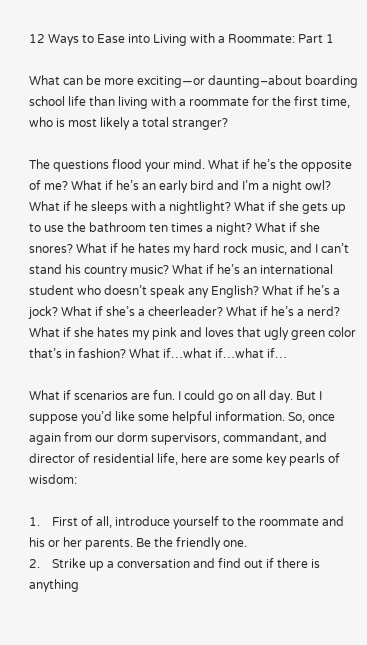12 Ways to Ease into Living with a Roommate: Part 1

What can be more exciting—or daunting–about boarding school life than living with a roommate for the first time, who is most likely a total stranger?

The questions flood your mind. What if he’s the opposite of me? What if he’s an early bird and I’m a night owl? What if he sleeps with a nightlight? What if she gets up to use the bathroom ten times a night? What if she snores? What if he hates my hard rock music, and I can’t stand his country music? What if he’s an international student who doesn’t speak any English? What if he’s a jock? What if she’s a cheerleader? What if he’s a nerd? What if she hates my pink and loves that ugly green color that’s in fashion? What if…what if…what if…

What if scenarios are fun. I could go on all day. But I suppose you’d like some helpful information. So, once again from our dorm supervisors, commandant, and director of residential life, here are some key pearls of wisdom:

1.    First of all, introduce yourself to the roommate and his or her parents. Be the friendly one.
2.    Strike up a conversation and find out if there is anything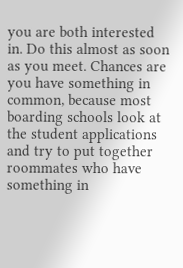you are both interested in. Do this almost as soon as you meet. Chances are you have something in common, because most boarding schools look at the student applications and try to put together roommates who have something in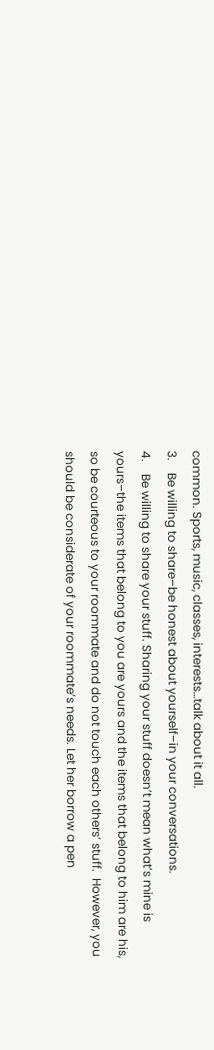common. Sports, music, classes, interests…talk about it all.
3.    Be willing to share–be honest about yourself–in your conversations.
4.    Be willing to share your stuff. Sharing your stuff doesn’t mean what’s mine is yours–the items that belong to you are yours and the items that belong to him are his, so be courteous to your roommate and do not touch each others’ stuff.  However, you should be considerate of your roommate’s needs. Let her borrow a pen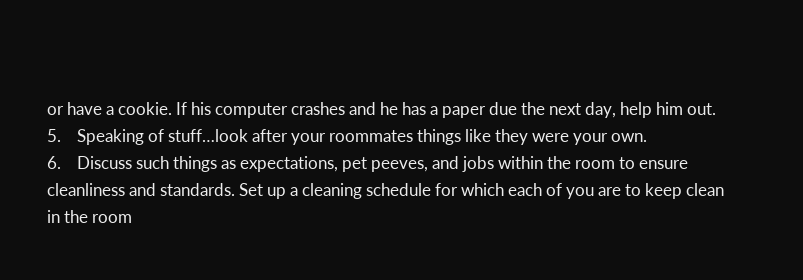or have a cookie. If his computer crashes and he has a paper due the next day, help him out.
5.    Speaking of stuff…look after your roommates things like they were your own.
6.    Discuss such things as expectations, pet peeves, and jobs within the room to ensure cleanliness and standards. Set up a cleaning schedule for which each of you are to keep clean in the room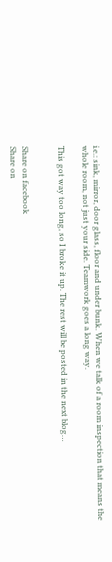i.e.: sink, mirror, door glass, floor and under bunk. When we talk of a room inspection that means the whole room, not just your side. Teamwork goes a long way.

This got way too long, so I broke it up. The rest will be posted in the next blog…


Share on facebook
Share on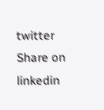twitter
Share on linkedin